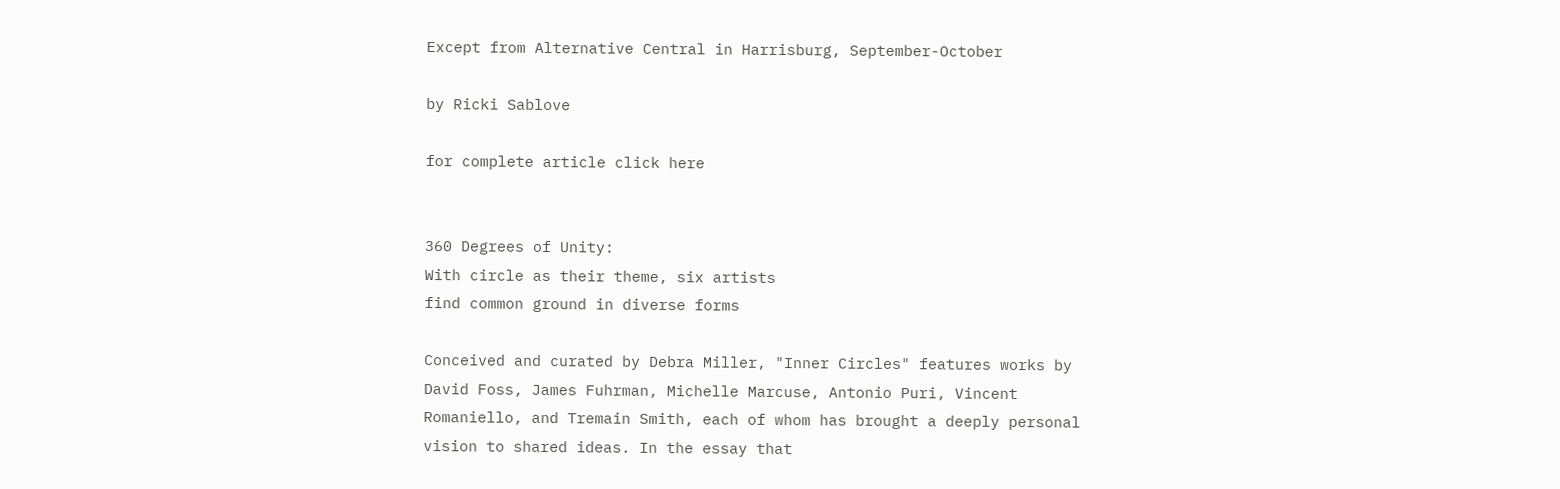Except from Alternative Central in Harrisburg, September-October

by Ricki Sablove

for complete article click here


360 Degrees of Unity:
With circle as their theme, six artists
find common ground in diverse forms

Conceived and curated by Debra Miller, "Inner Circles" features works by David Foss, James Fuhrman, Michelle Marcuse, Antonio Puri, Vincent Romaniello, and Tremain Smith, each of whom has brought a deeply personal vision to shared ideas. In the essay that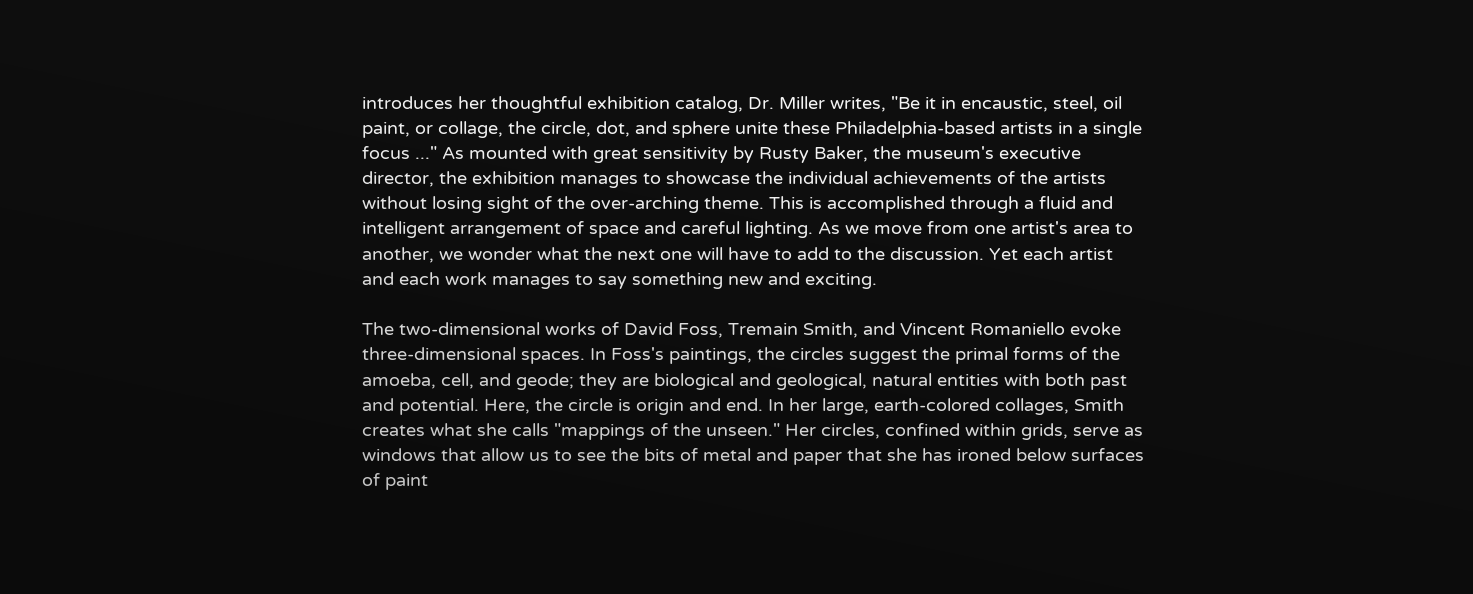introduces her thoughtful exhibition catalog, Dr. Miller writes, "Be it in encaustic, steel, oil paint, or collage, the circle, dot, and sphere unite these Philadelphia-based artists in a single focus ..." As mounted with great sensitivity by Rusty Baker, the museum's executive director, the exhibition manages to showcase the individual achievements of the artists without losing sight of the over-arching theme. This is accomplished through a fluid and intelligent arrangement of space and careful lighting. As we move from one artist's area to another, we wonder what the next one will have to add to the discussion. Yet each artist and each work manages to say something new and exciting.

The two-dimensional works of David Foss, Tremain Smith, and Vincent Romaniello evoke three-dimensional spaces. In Foss's paintings, the circles suggest the primal forms of the amoeba, cell, and geode; they are biological and geological, natural entities with both past and potential. Here, the circle is origin and end. In her large, earth-colored collages, Smith creates what she calls "mappings of the unseen." Her circles, confined within grids, serve as windows that allow us to see the bits of metal and paper that she has ironed below surfaces of paint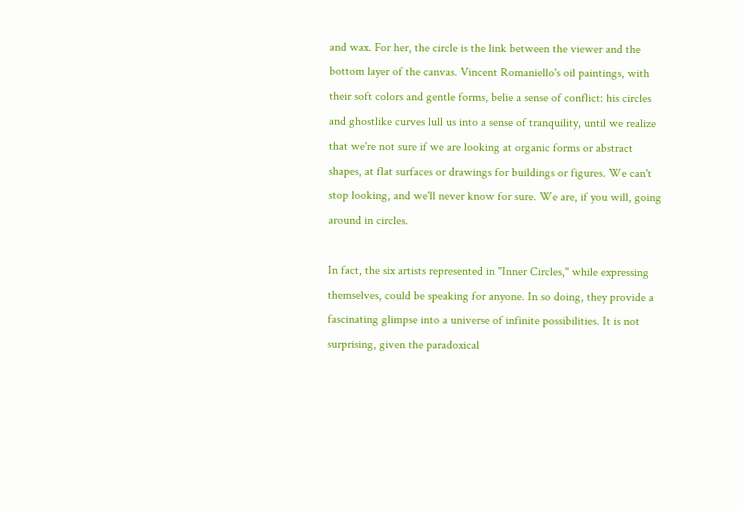and wax. For her, the circle is the link between the viewer and the bottom layer of the canvas. Vincent Romaniello's oil paintings, with their soft colors and gentle forms, belie a sense of conflict: his circles and ghostlike curves lull us into a sense of tranquility, until we realize that we're not sure if we are looking at organic forms or abstract shapes, at flat surfaces or drawings for buildings or figures. We can't stop looking, and we'll never know for sure. We are, if you will, going around in circles.

In fact, the six artists represented in "Inner Circles," while expressing themselves, could be speaking for anyone. In so doing, they provide a fascinating glimpse into a universe of infinite possibilities. It is not surprising, given the paradoxical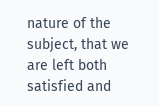nature of the subject, that we are left both satisfied and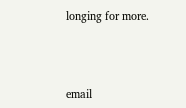longing for more.



email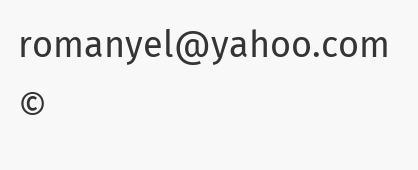romanyel@yahoo.com
©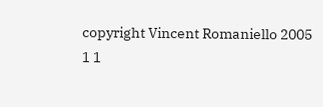copyright Vincent Romaniello 2005
1 1